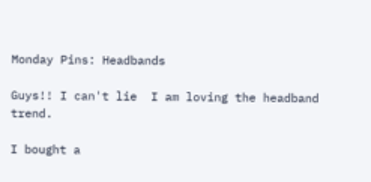Monday Pins: Headbands

Guys!! I can't lie  I am loving the headband trend.

I bought a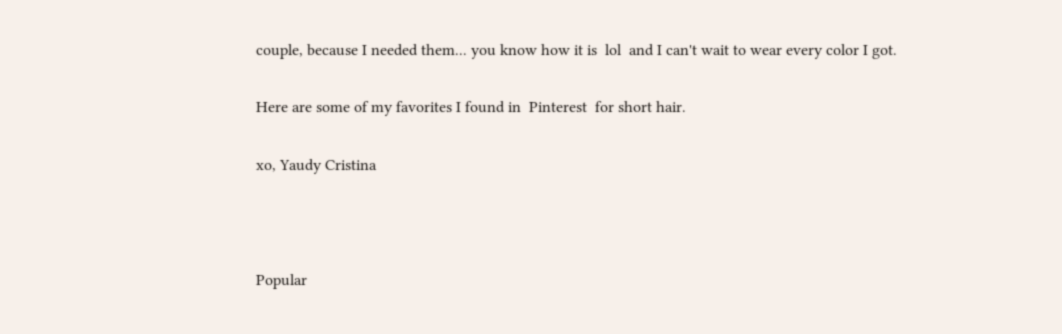couple, because I needed them... you know how it is  lol  and I can't wait to wear every color I got.

Here are some of my favorites I found in  Pinterest  for short hair.

xo, Yaudy Cristina



Popular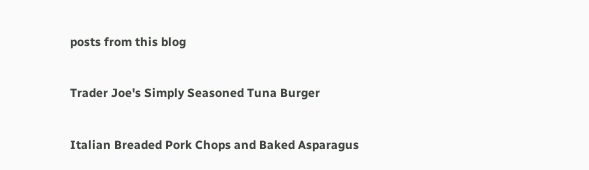posts from this blog

Trader Joe's Simply Seasoned Tuna Burger

Italian Breaded Pork Chops and Baked Asparagus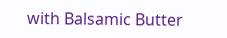with Balsamic Butter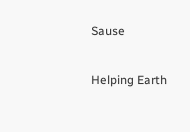Sause

Helping Earth